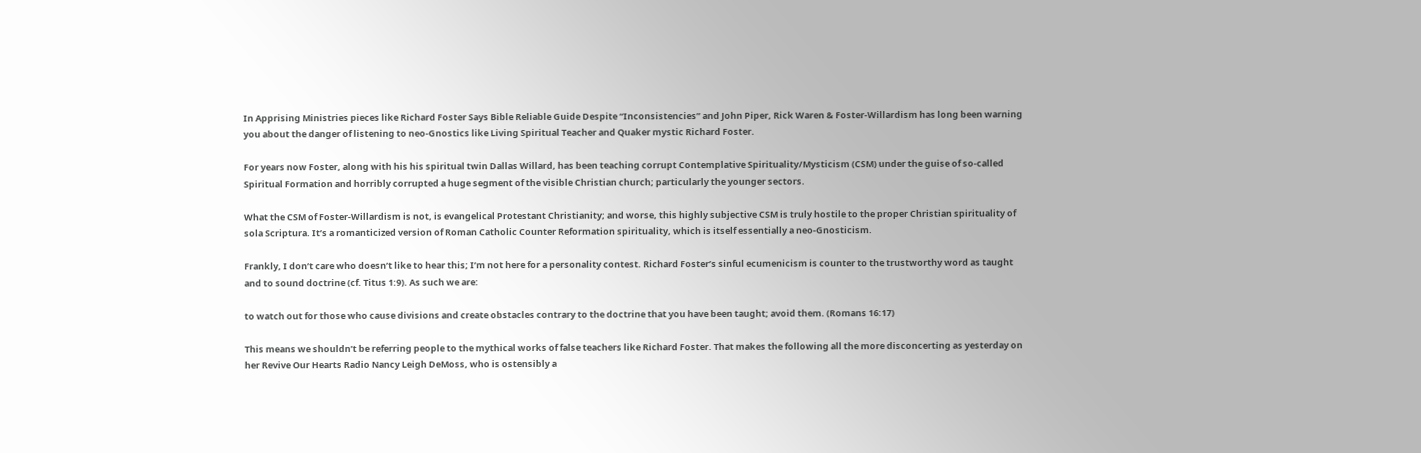In Apprising Ministries pieces like Richard Foster Says Bible Reliable Guide Despite “Inconsistencies” and John Piper, Rick Waren & Foster-Willardism has long been warning you about the danger of listening to neo-Gnostics like Living Spiritual Teacher and Quaker mystic Richard Foster.

For years now Foster, along with his his spiritual twin Dallas Willard, has been teaching corrupt Contemplative Spirituality/Mysticism (CSM) under the guise of so-called Spiritual Formation and horribly corrupted a huge segment of the visible Christian church; particularly the younger sectors.

What the CSM of Foster-Willardism is not, is evangelical Protestant Christianity; and worse, this highly subjective CSM is truly hostile to the proper Christian spirituality of sola Scriptura. It’s a romanticized version of Roman Catholic Counter Reformation spirituality, which is itself essentially a neo-Gnosticism.

Frankly, I don’t care who doesn’t like to hear this; I’m not here for a personality contest. Richard Foster’s sinful ecumenicism is counter to the trustworthy word as taught and to sound doctrine (cf. Titus 1:9). As such we are:

to watch out for those who cause divisions and create obstacles contrary to the doctrine that you have been taught; avoid them. (Romans 16:17)

This means we shouldn’t be referring people to the mythical works of false teachers like Richard Foster. That makes the following all the more disconcerting as yesterday on her Revive Our Hearts Radio Nancy Leigh DeMoss, who is ostensibly a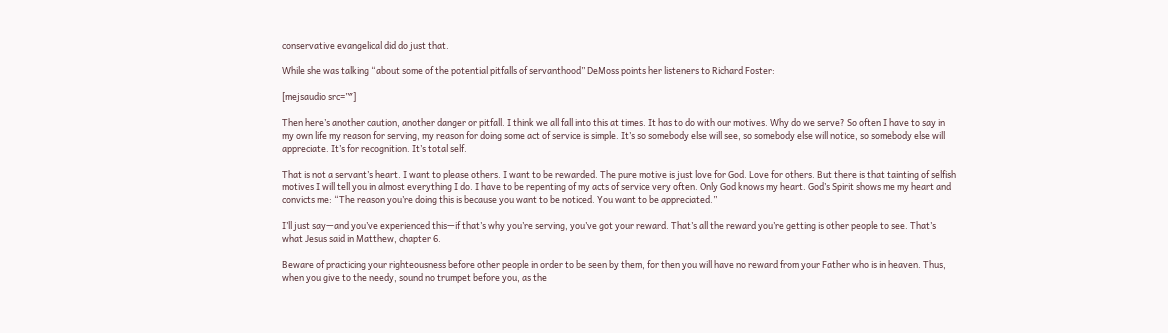conservative evangelical did do just that.

While she was talking “about some of the potential pitfalls of servanthood” DeMoss points her listeners to Richard Foster:

[mejsaudio src=”″]

Then here’s another caution, another danger or pitfall. I think we all fall into this at times. It has to do with our motives. Why do we serve? So often I have to say in my own life my reason for serving, my reason for doing some act of service is simple. It’s so somebody else will see, so somebody else will notice, so somebody else will appreciate. It’s for recognition. It’s total self.

That is not a servant’s heart. I want to please others. I want to be rewarded. The pure motive is just love for God. Love for others. But there is that tainting of selfish motives I will tell you in almost everything I do. I have to be repenting of my acts of service very often. Only God knows my heart. God’s Spirit shows me my heart and convicts me: “The reason you’re doing this is because you want to be noticed. You want to be appreciated.”

I’ll just say—and you’ve experienced this—if that’s why you’re serving, you’ve got your reward. That’s all the reward you’re getting is other people to see. That’s what Jesus said in Matthew, chapter 6.

Beware of practicing your righteousness before other people in order to be seen by them, for then you will have no reward from your Father who is in heaven. Thus, when you give to the needy, sound no trumpet before you, as the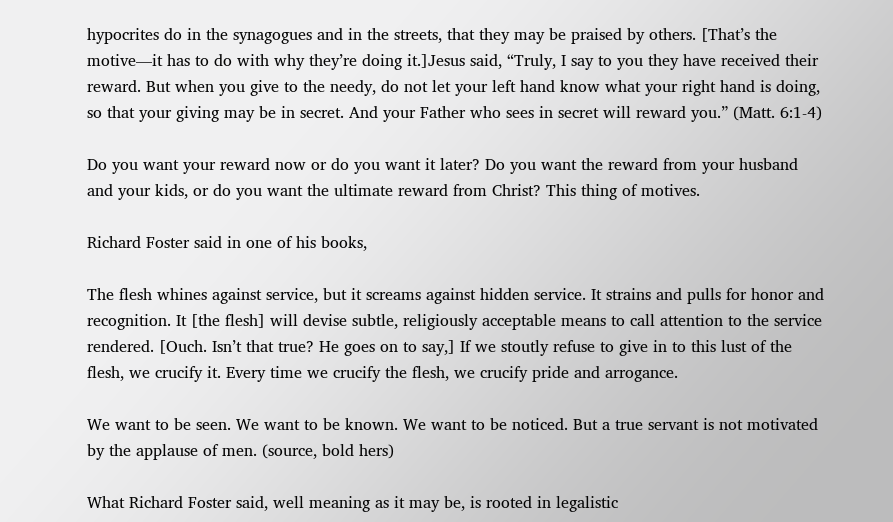hypocrites do in the synagogues and in the streets, that they may be praised by others. [That’s the motive—it has to do with why they’re doing it.]Jesus said, “Truly, I say to you they have received their reward. But when you give to the needy, do not let your left hand know what your right hand is doing, so that your giving may be in secret. And your Father who sees in secret will reward you.” (Matt. 6:1-4)

Do you want your reward now or do you want it later? Do you want the reward from your husband and your kids, or do you want the ultimate reward from Christ? This thing of motives.

Richard Foster said in one of his books,

The flesh whines against service, but it screams against hidden service. It strains and pulls for honor and recognition. It [the flesh] will devise subtle, religiously acceptable means to call attention to the service rendered. [Ouch. Isn’t that true? He goes on to say,] If we stoutly refuse to give in to this lust of the flesh, we crucify it. Every time we crucify the flesh, we crucify pride and arrogance.

We want to be seen. We want to be known. We want to be noticed. But a true servant is not motivated by the applause of men. (source, bold hers)

What Richard Foster said, well meaning as it may be, is rooted in legalistic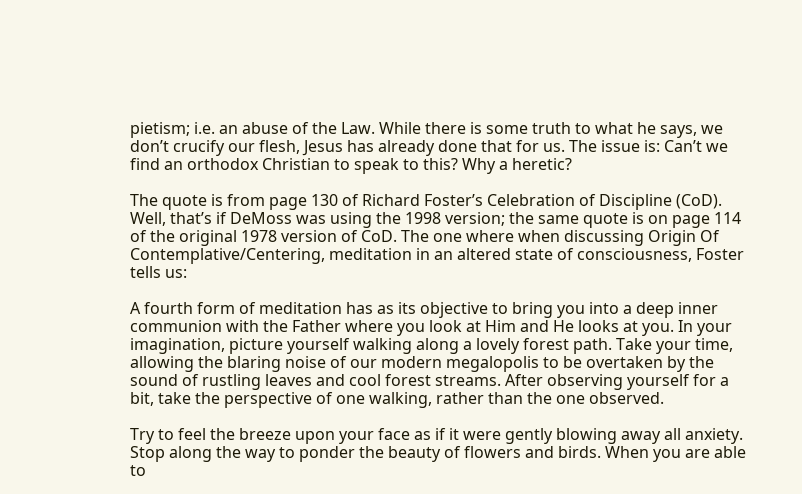pietism; i.e. an abuse of the Law. While there is some truth to what he says, we don’t crucify our flesh, Jesus has already done that for us. The issue is: Can’t we find an orthodox Christian to speak to this? Why a heretic?

The quote is from page 130 of Richard Foster’s Celebration of Discipline (CoD). Well, that’s if DeMoss was using the 1998 version; the same quote is on page 114 of the original 1978 version of CoD. The one where when discussing Origin Of Contemplative/Centering, meditation in an altered state of consciousness, Foster tells us:

A fourth form of meditation has as its objective to bring you into a deep inner communion with the Father where you look at Him and He looks at you. In your imagination, picture yourself walking along a lovely forest path. Take your time, allowing the blaring noise of our modern megalopolis to be overtaken by the sound of rustling leaves and cool forest streams. After observing yourself for a bit, take the perspective of one walking, rather than the one observed.

Try to feel the breeze upon your face as if it were gently blowing away all anxiety. Stop along the way to ponder the beauty of flowers and birds. When you are able to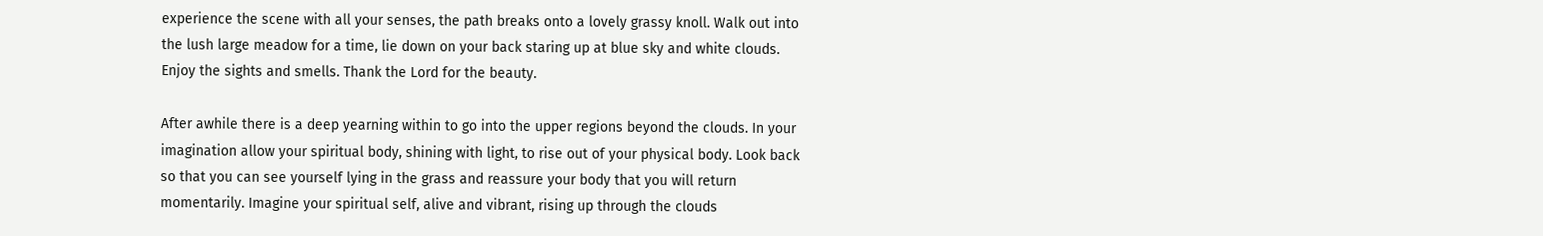experience the scene with all your senses, the path breaks onto a lovely grassy knoll. Walk out into the lush large meadow for a time, lie down on your back staring up at blue sky and white clouds. Enjoy the sights and smells. Thank the Lord for the beauty.

After awhile there is a deep yearning within to go into the upper regions beyond the clouds. In your imagination allow your spiritual body, shining with light, to rise out of your physical body. Look back so that you can see yourself lying in the grass and reassure your body that you will return momentarily. Imagine your spiritual self, alive and vibrant, rising up through the clouds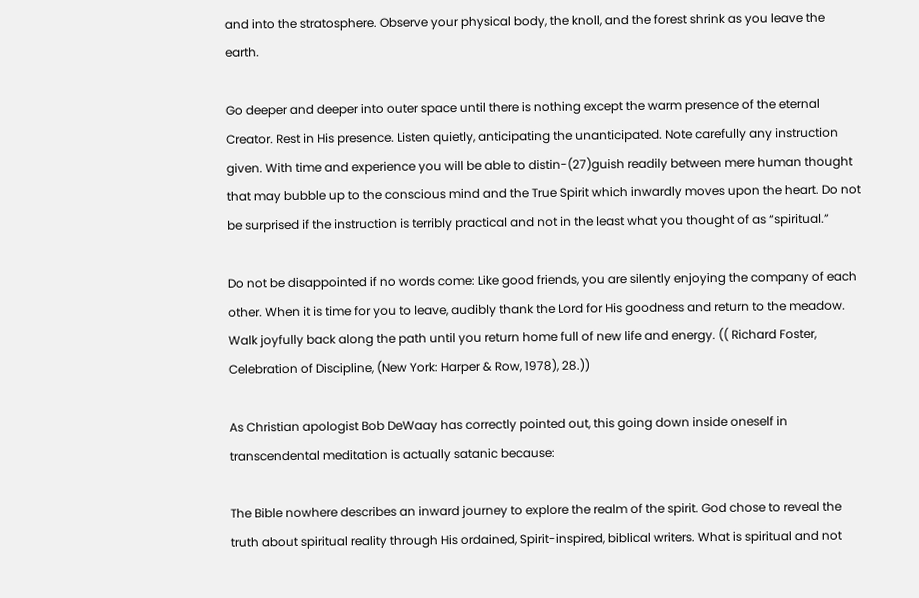and into the stratosphere. Observe your physical body, the knoll, and the forest shrink as you leave the earth.

Go deeper and deeper into outer space until there is nothing except the warm presence of the eternal Creator. Rest in His presence. Listen quietly, anticipating the unanticipated. Note carefully any instruction given. With time and experience you will be able to distin-(27)guish readily between mere human thought that may bubble up to the conscious mind and the True Spirit which inwardly moves upon the heart. Do not be surprised if the instruction is terribly practical and not in the least what you thought of as “spiritual.”

Do not be disappointed if no words come: Like good friends, you are silently enjoying the company of each other. When it is time for you to leave, audibly thank the Lord for His goodness and return to the meadow. Walk joyfully back along the path until you return home full of new life and energy. (( Richard Foster, Celebration of Discipline, (New York: Harper & Row, 1978), 28.))

As Christian apologist Bob DeWaay has correctly pointed out, this going down inside oneself in transcendental meditation is actually satanic because:

The Bible nowhere describes an inward journey to explore the realm of the spirit. God chose to reveal the truth about spiritual reality through His ordained, Spirit-inspired, biblical writers. What is spiritual and not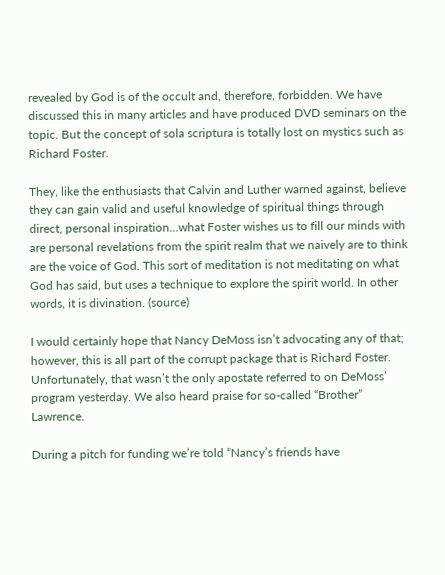revealed by God is of the occult and, therefore, forbidden. We have discussed this in many articles and have produced DVD seminars on the topic. But the concept of sola scriptura is totally lost on mystics such as Richard Foster.

They, like the enthusiasts that Calvin and Luther warned against, believe they can gain valid and useful knowledge of spiritual things through direct, personal inspiration…what Foster wishes us to fill our minds with are personal revelations from the spirit realm that we naively are to think are the voice of God. This sort of meditation is not meditating on what God has said, but uses a technique to explore the spirit world. In other words, it is divination. (source)

I would certainly hope that Nancy DeMoss isn’t advocating any of that; however, this is all part of the corrupt package that is Richard Foster. Unfortunately, that wasn’t the only apostate referred to on DeMoss’ program yesterday. We also heard praise for so-called “Brother” Lawrence.

During a pitch for funding we’re told “Nancy’s friends have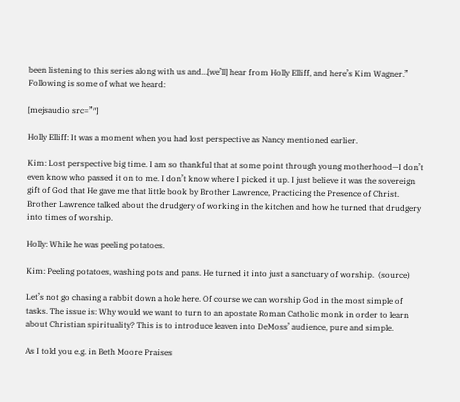been listening to this series along with us and…[we’ll] hear from Holly Elliff, and here’s Kim Wagner.” Following is some of what we heard:

[mejsaudio src=”″]

Holly Elliff: It was a moment when you had lost perspective as Nancy mentioned earlier.

Kim: Lost perspective big time. I am so thankful that at some point through young motherhood—I don’t even know who passed it on to me. I don’t know where I picked it up. I just believe it was the sovereign gift of God that He gave me that little book by Brother Lawrence, Practicing the Presence of Christ. Brother Lawrence talked about the drudgery of working in the kitchen and how he turned that drudgery into times of worship.

Holly: While he was peeling potatoes.

Kim: Peeling potatoes, washing pots and pans. He turned it into just a sanctuary of worship.  (source)

Let’s not go chasing a rabbit down a hole here. Of course we can worship God in the most simple of tasks. The issue is: Why would we want to turn to an apostate Roman Catholic monk in order to learn about Christian spirituality? This is to introduce leaven into DeMoss’ audience, pure and simple.

As I told you e.g. in Beth Moore Praises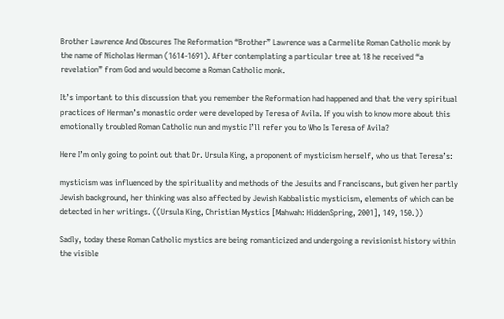Brother Lawrence And Obscures The Reformation “Brother” Lawrence was a Carmelite Roman Catholic monk by the name of Nicholas Herman (1614-1691). After contemplating a particular tree at 18 he received “a revelation” from God and would become a Roman Catholic monk.

It’s important to this discussion that you remember the Reformation had happened and that the very spiritual practices of Herman’s monastic order were developed by Teresa of Avila. If you wish to know more about this emotionally troubled Roman Catholic nun and mystic I’ll refer you to Who Is Teresa of Avila?

Here I’m only going to point out that Dr. Ursula King, a proponent of mysticism herself, who us that Teresa’s:

mysticism was influenced by the spirituality and methods of the Jesuits and Franciscans, but given her partly Jewish background, her thinking was also affected by Jewish Kabbalistic mysticism, elements of which can be detected in her writings. ((Ursula King, Christian Mystics [Mahwah: HiddenSpring, 2001], 149, 150.))

Sadly, today these Roman Catholic mystics are being romanticized and undergoing a revisionist history within the visible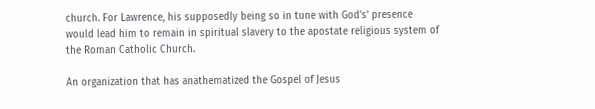church. For Lawrence, his supposedly being so in tune with God’s’ presence would lead him to remain in spiritual slavery to the apostate religious system of the Roman Catholic Church.

An organization that has anathematized the Gospel of Jesus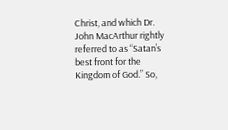Christ, and which Dr. John MacArthur rightly referred to as “Satan’s best front for the Kingdom of God.” So,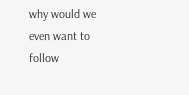why would we even want to follow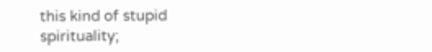this kind of stupid spirituality;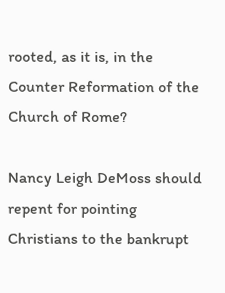rooted, as it is, in the Counter Reformation of the Church of Rome?

Nancy Leigh DeMoss should repent for pointing Christians to the bankrupt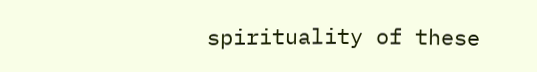spirituality of these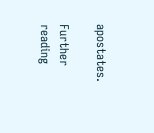apostates.

Further reading